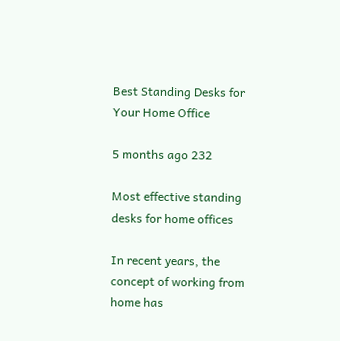Best Standing Desks for Your Home Office

5 months ago 232

Most effective standing desks for home offices

In recent years, the concept of working from home has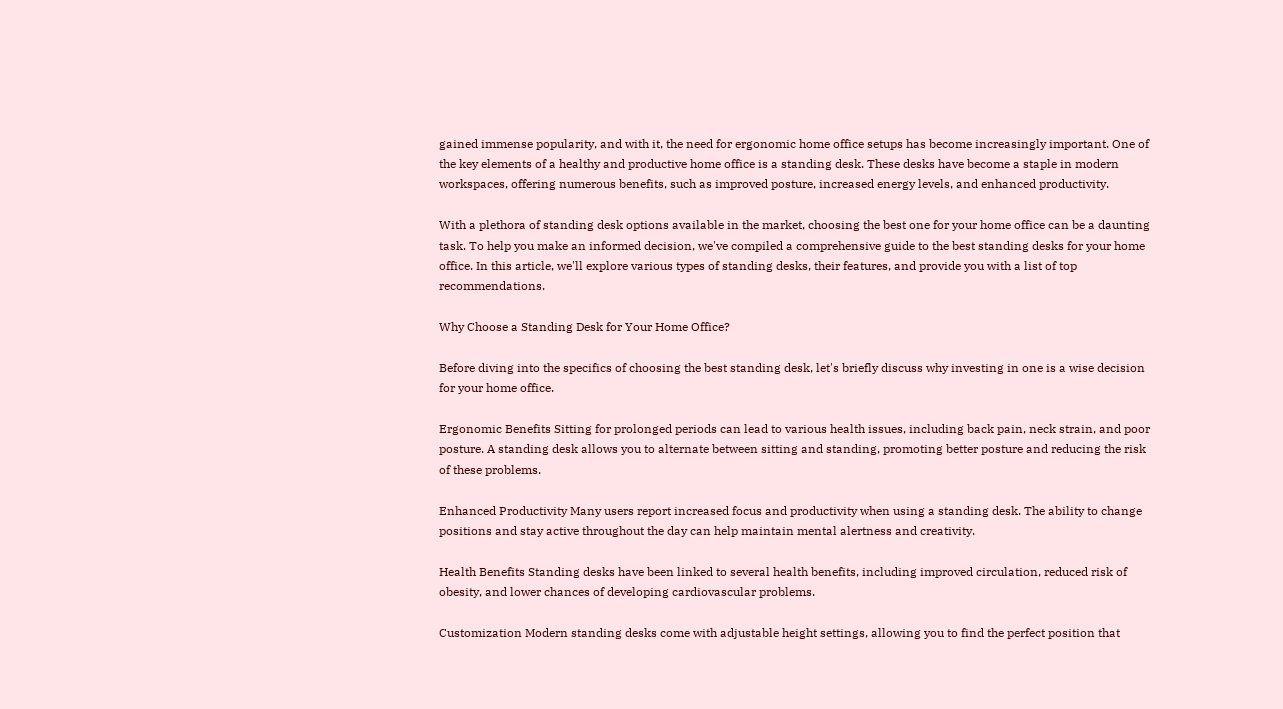gained immense popularity, and with it, the need for ergonomic home office setups has become increasingly important. One of the key elements of a healthy and productive home office is a standing desk. These desks have become a staple in modern workspaces, offering numerous benefits, such as improved posture, increased energy levels, and enhanced productivity.

With a plethora of standing desk options available in the market, choosing the best one for your home office can be a daunting task. To help you make an informed decision, we've compiled a comprehensive guide to the best standing desks for your home office. In this article, we'll explore various types of standing desks, their features, and provide you with a list of top recommendations.

Why Choose a Standing Desk for Your Home Office?

Before diving into the specifics of choosing the best standing desk, let's briefly discuss why investing in one is a wise decision for your home office.

Ergonomic Benefits Sitting for prolonged periods can lead to various health issues, including back pain, neck strain, and poor posture. A standing desk allows you to alternate between sitting and standing, promoting better posture and reducing the risk of these problems.

Enhanced Productivity Many users report increased focus and productivity when using a standing desk. The ability to change positions and stay active throughout the day can help maintain mental alertness and creativity.

Health Benefits Standing desks have been linked to several health benefits, including improved circulation, reduced risk of obesity, and lower chances of developing cardiovascular problems.

Customization Modern standing desks come with adjustable height settings, allowing you to find the perfect position that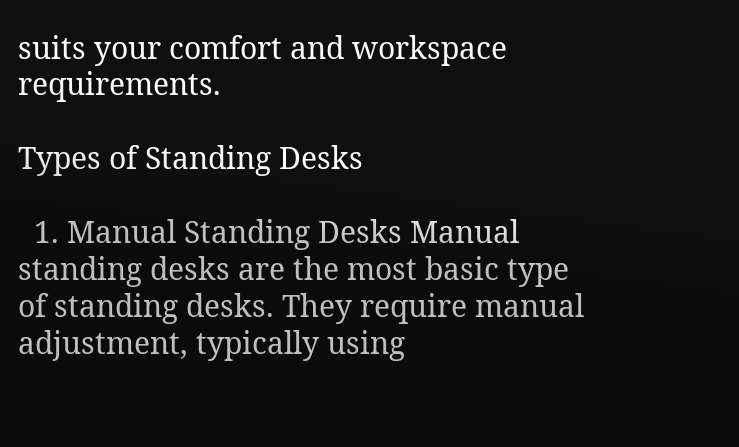suits your comfort and workspace requirements.

Types of Standing Desks

  1. Manual Standing Desks Manual standing desks are the most basic type of standing desks. They require manual adjustment, typically using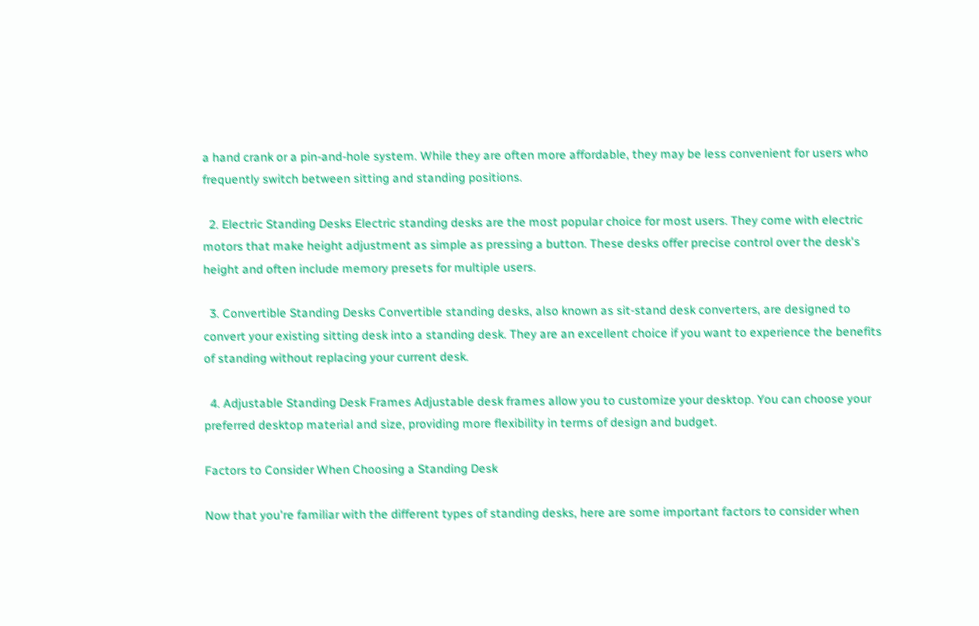a hand crank or a pin-and-hole system. While they are often more affordable, they may be less convenient for users who frequently switch between sitting and standing positions.

  2. Electric Standing Desks Electric standing desks are the most popular choice for most users. They come with electric motors that make height adjustment as simple as pressing a button. These desks offer precise control over the desk's height and often include memory presets for multiple users.

  3. Convertible Standing Desks Convertible standing desks, also known as sit-stand desk converters, are designed to convert your existing sitting desk into a standing desk. They are an excellent choice if you want to experience the benefits of standing without replacing your current desk.

  4. Adjustable Standing Desk Frames Adjustable desk frames allow you to customize your desktop. You can choose your preferred desktop material and size, providing more flexibility in terms of design and budget.

Factors to Consider When Choosing a Standing Desk

Now that you're familiar with the different types of standing desks, here are some important factors to consider when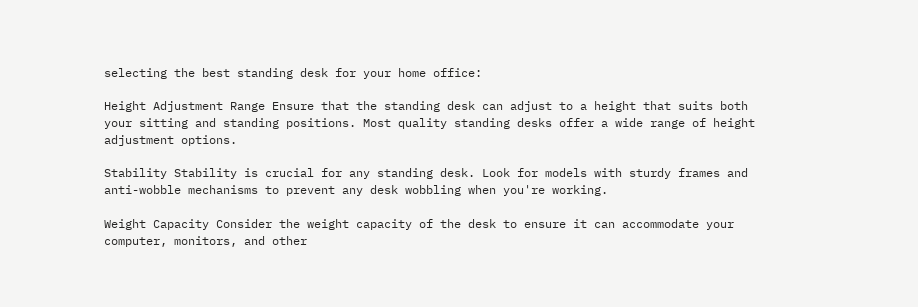selecting the best standing desk for your home office:

Height Adjustment Range Ensure that the standing desk can adjust to a height that suits both your sitting and standing positions. Most quality standing desks offer a wide range of height adjustment options.

Stability Stability is crucial for any standing desk. Look for models with sturdy frames and anti-wobble mechanisms to prevent any desk wobbling when you're working.

Weight Capacity Consider the weight capacity of the desk to ensure it can accommodate your computer, monitors, and other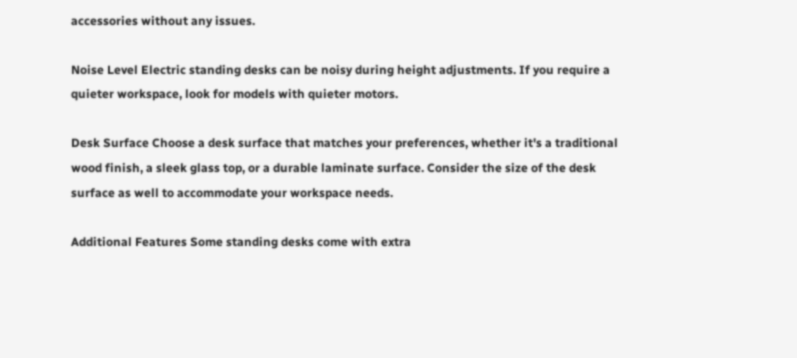accessories without any issues.

Noise Level Electric standing desks can be noisy during height adjustments. If you require a quieter workspace, look for models with quieter motors.

Desk Surface Choose a desk surface that matches your preferences, whether it's a traditional wood finish, a sleek glass top, or a durable laminate surface. Consider the size of the desk surface as well to accommodate your workspace needs.

Additional Features Some standing desks come with extra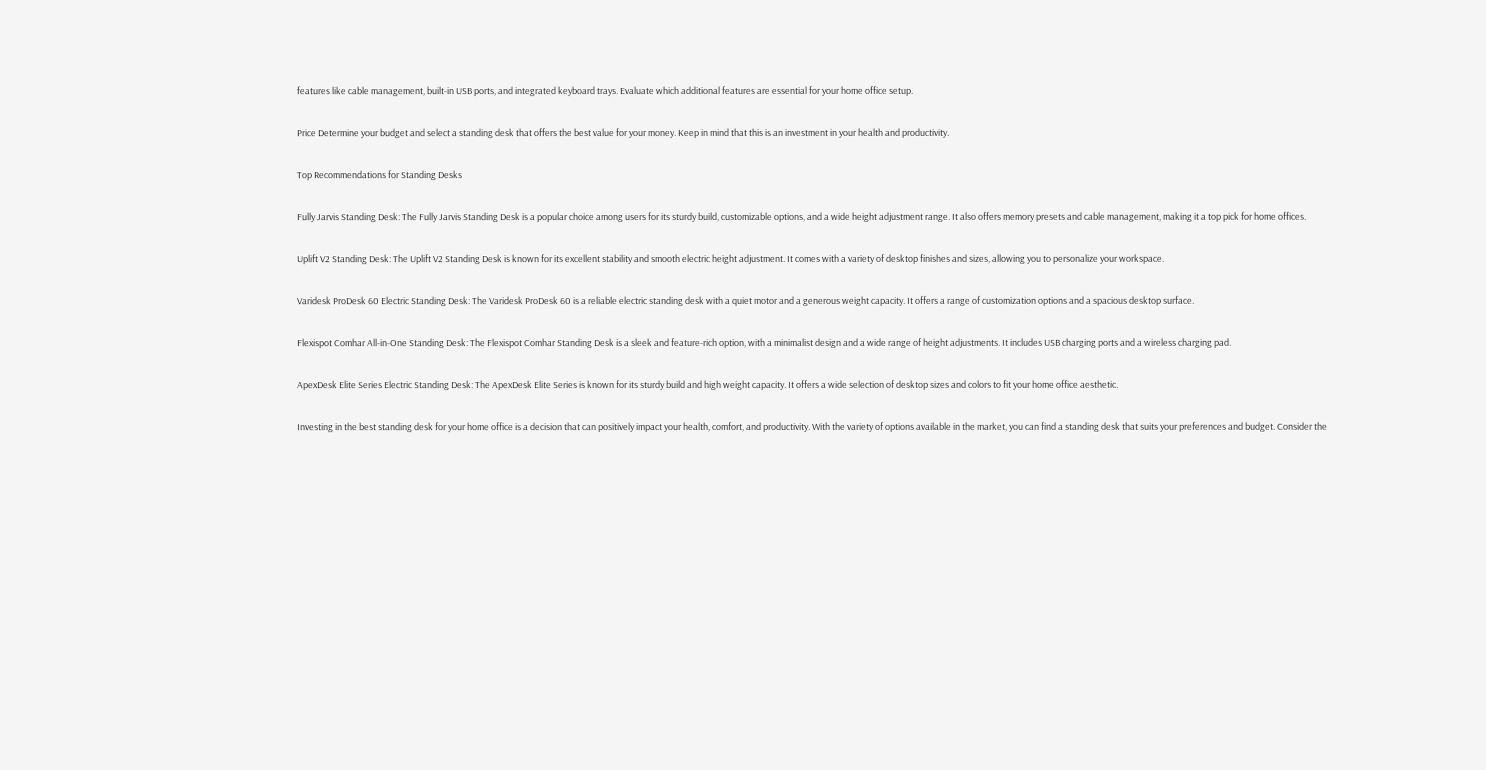features like cable management, built-in USB ports, and integrated keyboard trays. Evaluate which additional features are essential for your home office setup.

Price Determine your budget and select a standing desk that offers the best value for your money. Keep in mind that this is an investment in your health and productivity.

Top Recommendations for Standing Desks

Fully Jarvis Standing Desk: The Fully Jarvis Standing Desk is a popular choice among users for its sturdy build, customizable options, and a wide height adjustment range. It also offers memory presets and cable management, making it a top pick for home offices.

Uplift V2 Standing Desk: The Uplift V2 Standing Desk is known for its excellent stability and smooth electric height adjustment. It comes with a variety of desktop finishes and sizes, allowing you to personalize your workspace.

Varidesk ProDesk 60 Electric Standing Desk: The Varidesk ProDesk 60 is a reliable electric standing desk with a quiet motor and a generous weight capacity. It offers a range of customization options and a spacious desktop surface.

Flexispot Comhar All-in-One Standing Desk: The Flexispot Comhar Standing Desk is a sleek and feature-rich option, with a minimalist design and a wide range of height adjustments. It includes USB charging ports and a wireless charging pad.

ApexDesk Elite Series Electric Standing Desk: The ApexDesk Elite Series is known for its sturdy build and high weight capacity. It offers a wide selection of desktop sizes and colors to fit your home office aesthetic.

Investing in the best standing desk for your home office is a decision that can positively impact your health, comfort, and productivity. With the variety of options available in the market, you can find a standing desk that suits your preferences and budget. Consider the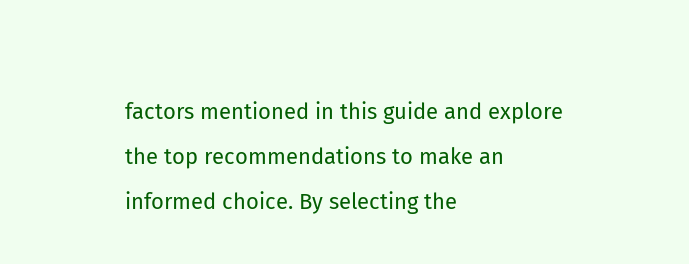factors mentioned in this guide and explore the top recommendations to make an informed choice. By selecting the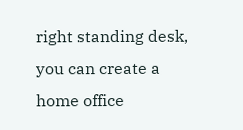right standing desk, you can create a home office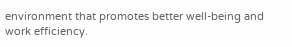environment that promotes better well-being and work efficiency.